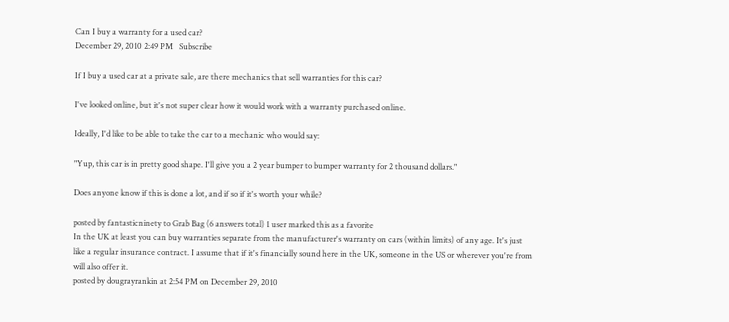Can I buy a warranty for a used car?
December 29, 2010 2:49 PM   Subscribe

If I buy a used car at a private sale, are there mechanics that sell warranties for this car?

I've looked online, but it's not super clear how it would work with a warranty purchased online.

Ideally, I'd like to be able to take the car to a mechanic who would say:

"Yup, this car is in pretty good shape. I'll give you a 2 year bumper to bumper warranty for 2 thousand dollars."

Does anyone know if this is done a lot, and if so if it's worth your while?

posted by fantasticninety to Grab Bag (6 answers total) 1 user marked this as a favorite
In the UK at least you can buy warranties separate from the manufacturer's warranty on cars (within limits) of any age. It's just like a regular insurance contract. I assume that if it's financially sound here in the UK, someone in the US or wherever you're from will also offer it.
posted by dougrayrankin at 2:54 PM on December 29, 2010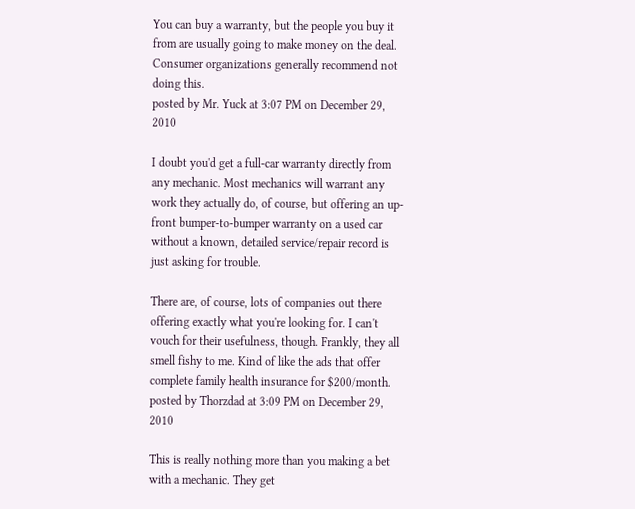You can buy a warranty, but the people you buy it from are usually going to make money on the deal. Consumer organizations generally recommend not doing this.
posted by Mr. Yuck at 3:07 PM on December 29, 2010

I doubt you'd get a full-car warranty directly from any mechanic. Most mechanics will warrant any work they actually do, of course, but offering an up-front bumper-to-bumper warranty on a used car without a known, detailed service/repair record is just asking for trouble.

There are, of course, lots of companies out there offering exactly what you're looking for. I can't vouch for their usefulness, though. Frankly, they all smell fishy to me. Kind of like the ads that offer complete family health insurance for $200/month.
posted by Thorzdad at 3:09 PM on December 29, 2010

This is really nothing more than you making a bet with a mechanic. They get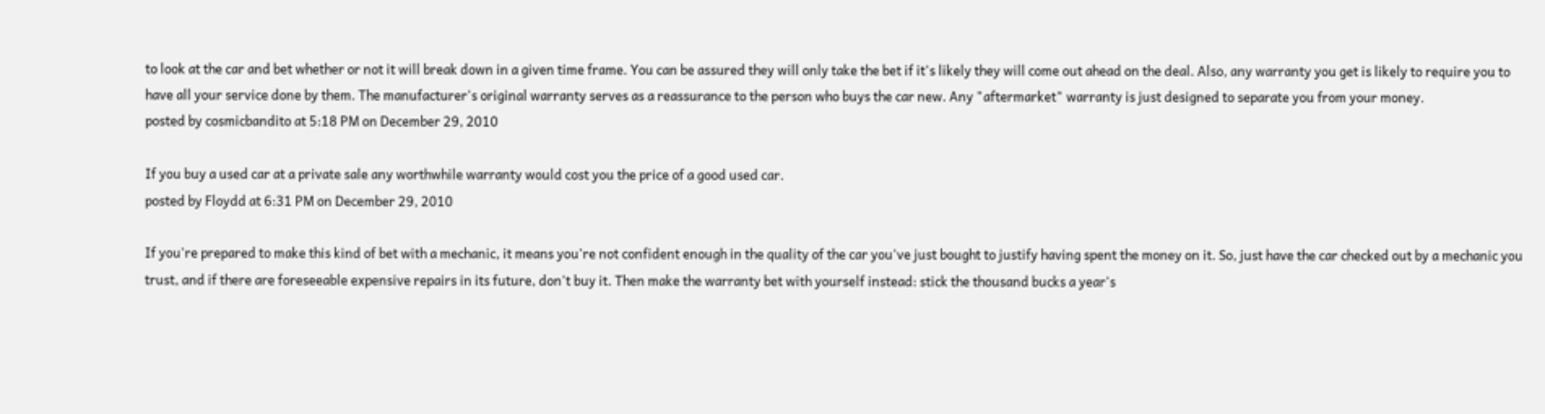to look at the car and bet whether or not it will break down in a given time frame. You can be assured they will only take the bet if it's likely they will come out ahead on the deal. Also, any warranty you get is likely to require you to have all your service done by them. The manufacturer's original warranty serves as a reassurance to the person who buys the car new. Any "aftermarket" warranty is just designed to separate you from your money.
posted by cosmicbandito at 5:18 PM on December 29, 2010

If you buy a used car at a private sale any worthwhile warranty would cost you the price of a good used car.
posted by Floydd at 6:31 PM on December 29, 2010

If you're prepared to make this kind of bet with a mechanic, it means you're not confident enough in the quality of the car you've just bought to justify having spent the money on it. So, just have the car checked out by a mechanic you trust, and if there are foreseeable expensive repairs in its future, don't buy it. Then make the warranty bet with yourself instead: stick the thousand bucks a year's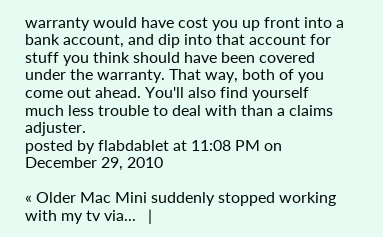warranty would have cost you up front into a bank account, and dip into that account for stuff you think should have been covered under the warranty. That way, both of you come out ahead. You'll also find yourself much less trouble to deal with than a claims adjuster.
posted by flabdablet at 11:08 PM on December 29, 2010

« Older Mac Mini suddenly stopped working with my tv via...   |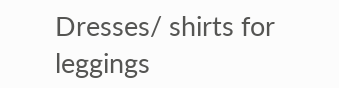Dresses/ shirts for leggings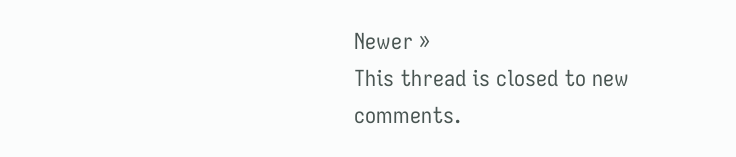Newer »
This thread is closed to new comments.